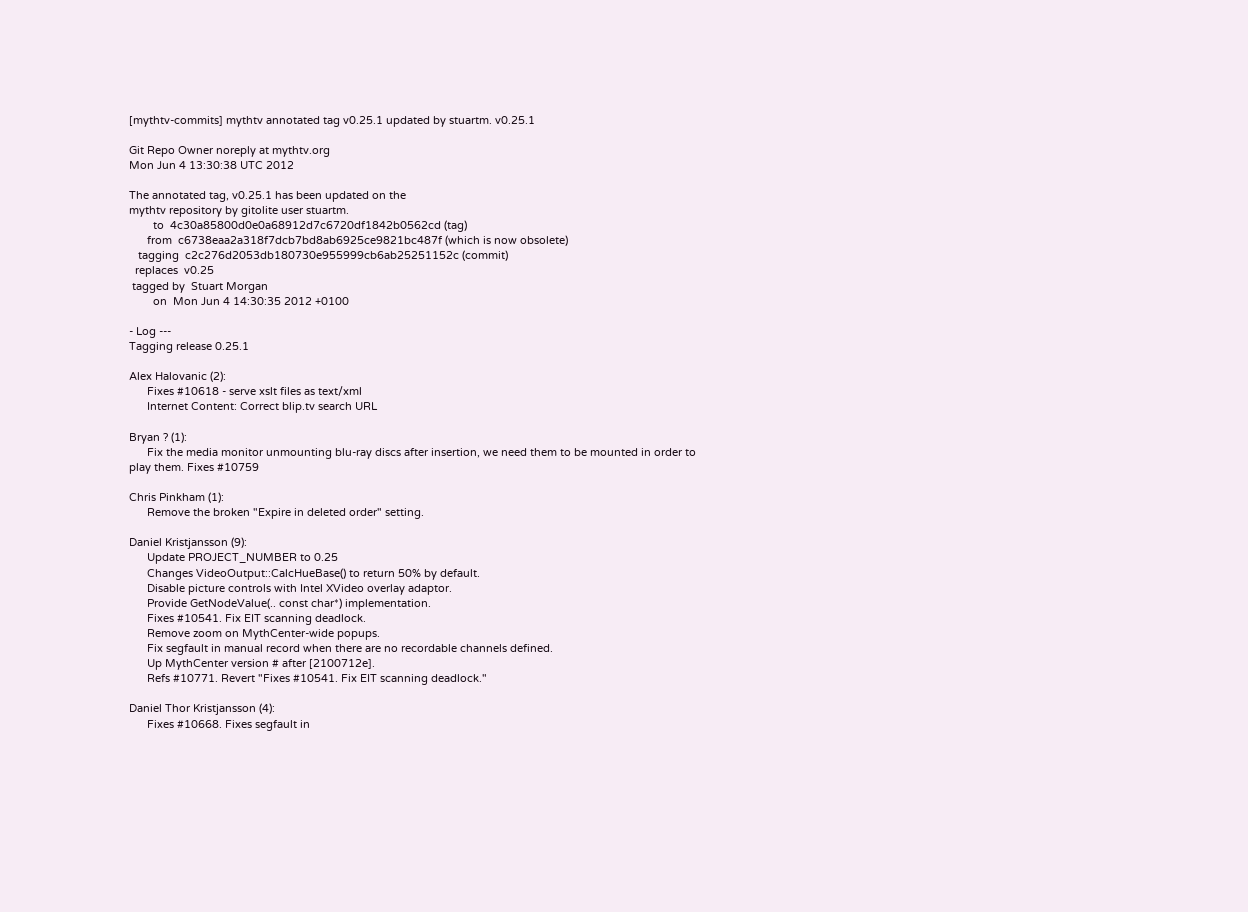[mythtv-commits] mythtv annotated tag v0.25.1 updated by stuartm. v0.25.1

Git Repo Owner noreply at mythtv.org
Mon Jun 4 13:30:38 UTC 2012

The annotated tag, v0.25.1 has been updated on the
mythtv repository by gitolite user stuartm.
        to  4c30a85800d0e0a68912d7c6720df1842b0562cd (tag)
      from  c6738eaa2a318f7dcb7bd8ab6925ce9821bc487f (which is now obsolete)
   tagging  c2c276d2053db180730e955999cb6ab25251152c (commit)
  replaces  v0.25
 tagged by  Stuart Morgan
        on  Mon Jun 4 14:30:35 2012 +0100

- Log ---
Tagging release 0.25.1

Alex Halovanic (2):
      Fixes #10618 - serve xslt files as text/xml
      Internet Content: Correct blip.tv search URL

Bryan ? (1):
      Fix the media monitor unmounting blu-ray discs after insertion, we need them to be mounted in order to play them. Fixes #10759

Chris Pinkham (1):
      Remove the broken "Expire in deleted order" setting.

Daniel Kristjansson (9):
      Update PROJECT_NUMBER to 0.25
      Changes VideoOutput::CalcHueBase() to return 50% by default.
      Disable picture controls with Intel XVideo overlay adaptor.
      Provide GetNodeValue(.. const char*) implementation.
      Fixes #10541. Fix EIT scanning deadlock.
      Remove zoom on MythCenter-wide popups.
      Fix segfault in manual record when there are no recordable channels defined.
      Up MythCenter version # after [2100712e].
      Refs #10771. Revert "Fixes #10541. Fix EIT scanning deadlock."

Daniel Thor Kristjansson (4):
      Fixes #10668. Fixes segfault in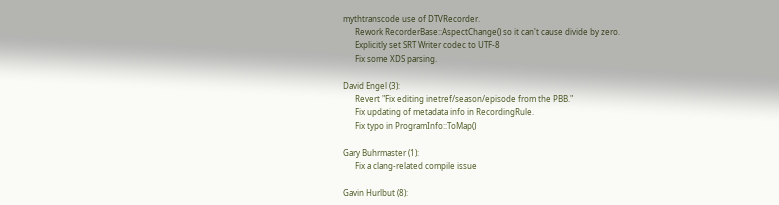mythtranscode use of DTVRecorder.
      Rework RecorderBase::AspectChange() so it can't cause divide by zero.
      Explicitly set SRT Writer codec to UTF-8
      Fix some XDS parsing.

David Engel (3):
      Revert "Fix editing inetref/season/episode from the PBB."
      Fix updating of metadata info in RecordingRule.
      Fix typo in ProgramInfo::ToMap()

Gary Buhrmaster (1):
      Fix a clang-related compile issue

Gavin Hurlbut (8):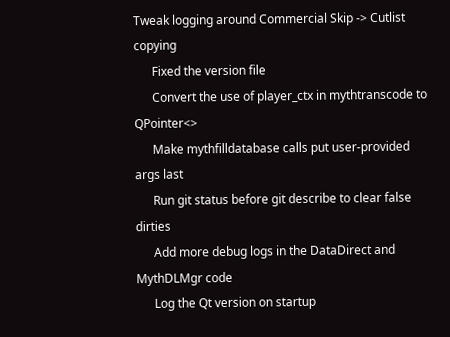Tweak logging around Commercial Skip -> Cutlist copying
      Fixed the version file
      Convert the use of player_ctx in mythtranscode to QPointer<>
      Make mythfilldatabase calls put user-provided args last
      Run git status before git describe to clear false dirties
      Add more debug logs in the DataDirect and MythDLMgr code
      Log the Qt version on startup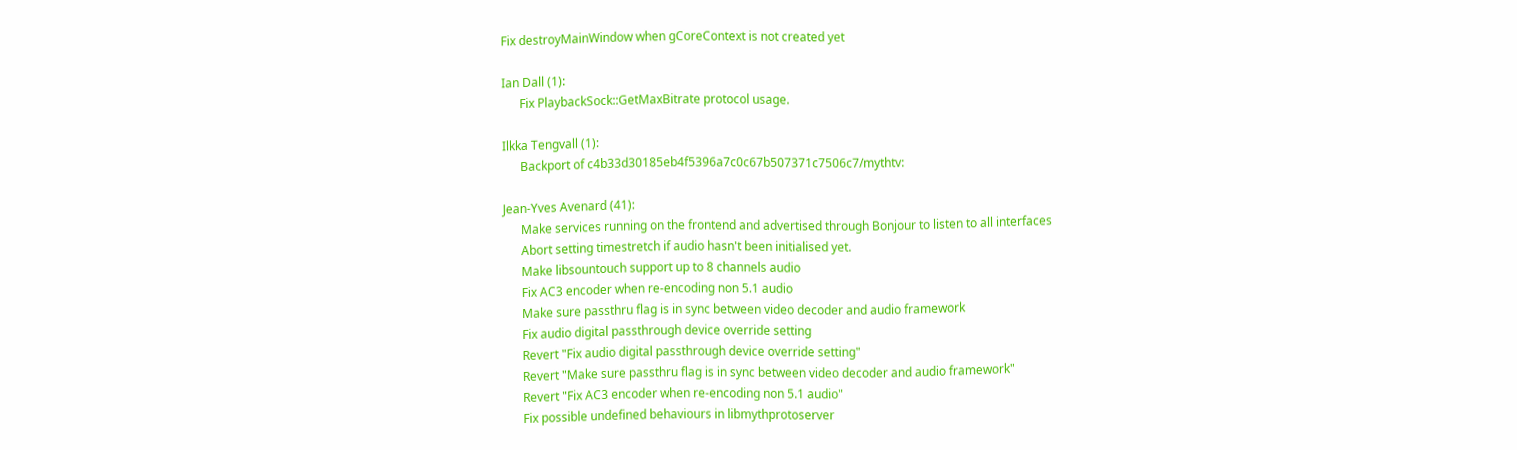Fix destroyMainWindow when gCoreContext is not created yet

Ian Dall (1):
      Fix PlaybackSock::GetMaxBitrate protocol usage.

Ilkka Tengvall (1):
      Backport of c4b33d30185eb4f5396a7c0c67b507371c7506c7/mythtv:

Jean-Yves Avenard (41):
      Make services running on the frontend and advertised through Bonjour to listen to all interfaces
      Abort setting timestretch if audio hasn't been initialised yet.
      Make libsountouch support up to 8 channels audio
      Fix AC3 encoder when re-encoding non 5.1 audio
      Make sure passthru flag is in sync between video decoder and audio framework
      Fix audio digital passthrough device override setting
      Revert "Fix audio digital passthrough device override setting"
      Revert "Make sure passthru flag is in sync between video decoder and audio framework"
      Revert "Fix AC3 encoder when re-encoding non 5.1 audio"
      Fix possible undefined behaviours in libmythprotoserver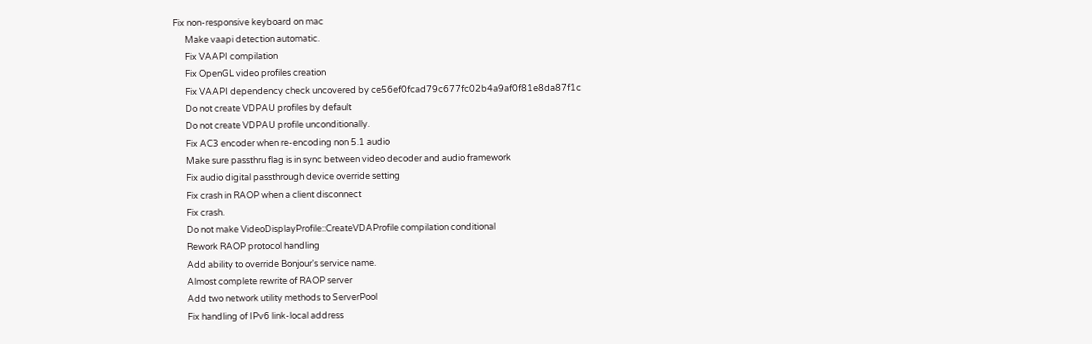Fix non-responsive keyboard on mac
      Make vaapi detection automatic.
      Fix VAAPI compilation
      Fix OpenGL video profiles creation
      Fix VAAPI dependency check uncovered by ce56ef0fcad79c677fc02b4a9af0f81e8da87f1c
      Do not create VDPAU profiles by default
      Do not create VDPAU profile unconditionally.
      Fix AC3 encoder when re-encoding non 5.1 audio
      Make sure passthru flag is in sync between video decoder and audio framework
      Fix audio digital passthrough device override setting
      Fix crash in RAOP when a client disconnect
      Fix crash.
      Do not make VideoDisplayProfile::CreateVDAProfile compilation conditional
      Rework RAOP protocol handling
      Add ability to override Bonjour's service name.
      Almost complete rewrite of RAOP server
      Add two network utility methods to ServerPool
      Fix handling of IPv6 link-local address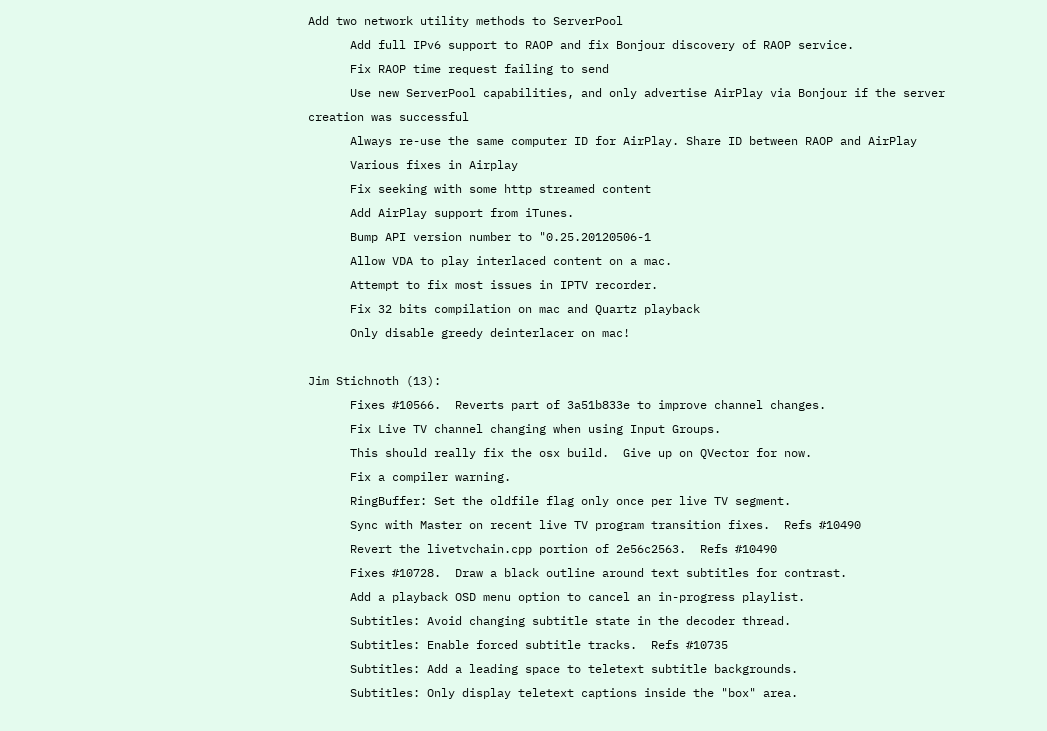Add two network utility methods to ServerPool
      Add full IPv6 support to RAOP and fix Bonjour discovery of RAOP service.
      Fix RAOP time request failing to send
      Use new ServerPool capabilities, and only advertise AirPlay via Bonjour if the server creation was successful
      Always re-use the same computer ID for AirPlay. Share ID between RAOP and AirPlay
      Various fixes in Airplay
      Fix seeking with some http streamed content
      Add AirPlay support from iTunes.
      Bump API version number to "0.25.20120506-1
      Allow VDA to play interlaced content on a mac.
      Attempt to fix most issues in IPTV recorder.
      Fix 32 bits compilation on mac and Quartz playback
      Only disable greedy deinterlacer on mac!

Jim Stichnoth (13):
      Fixes #10566.  Reverts part of 3a51b833e to improve channel changes.
      Fix Live TV channel changing when using Input Groups.
      This should really fix the osx build.  Give up on QVector for now.
      Fix a compiler warning.
      RingBuffer: Set the oldfile flag only once per live TV segment.
      Sync with Master on recent live TV program transition fixes.  Refs #10490
      Revert the livetvchain.cpp portion of 2e56c2563.  Refs #10490
      Fixes #10728.  Draw a black outline around text subtitles for contrast.
      Add a playback OSD menu option to cancel an in-progress playlist.
      Subtitles: Avoid changing subtitle state in the decoder thread.
      Subtitles: Enable forced subtitle tracks.  Refs #10735
      Subtitles: Add a leading space to teletext subtitle backgrounds.
      Subtitles: Only display teletext captions inside the "box" area.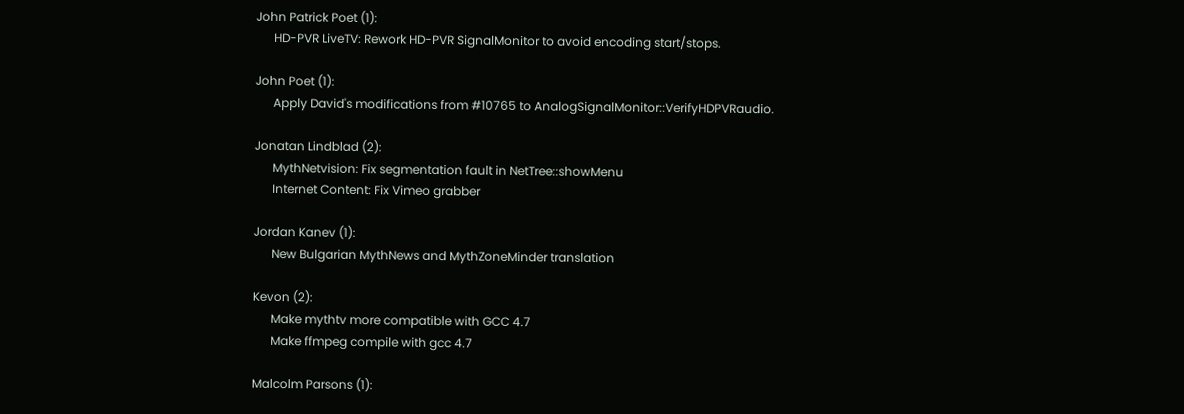John Patrick Poet (1):
      HD-PVR LiveTV: Rework HD-PVR SignalMonitor to avoid encoding start/stops.

John Poet (1):
      Apply David's modifications from #10765 to AnalogSignalMonitor::VerifyHDPVRaudio.

Jonatan Lindblad (2):
      MythNetvision: Fix segmentation fault in NetTree::showMenu
      Internet Content: Fix Vimeo grabber

Jordan Kanev (1):
      New Bulgarian MythNews and MythZoneMinder translation

Kevon (2):
      Make mythtv more compatible with GCC 4.7
      Make ffmpeg compile with gcc 4.7

Malcolm Parsons (1):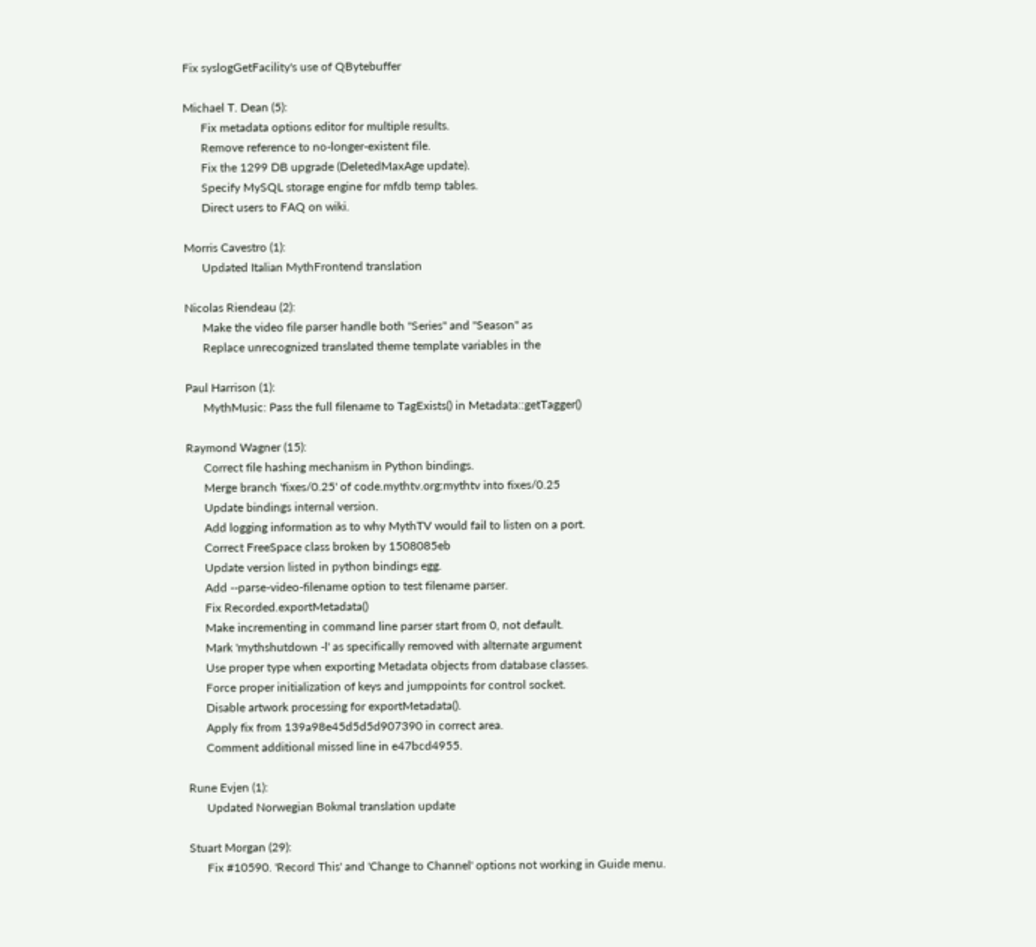Fix syslogGetFacility's use of QBytebuffer

Michael T. Dean (5):
      Fix metadata options editor for multiple results.
      Remove reference to no-longer-existent file.
      Fix the 1299 DB upgrade (DeletedMaxAge update).
      Specify MySQL storage engine for mfdb temp tables.
      Direct users to FAQ on wiki.

Morris Cavestro (1):
      Updated Italian MythFrontend translation

Nicolas Riendeau (2):
      Make the video file parser handle both "Series" and "Season" as
      Replace unrecognized translated theme template variables in the

Paul Harrison (1):
      MythMusic: Pass the full filename to TagExists() in Metadata::getTagger()

Raymond Wagner (15):
      Correct file hashing mechanism in Python bindings.
      Merge branch 'fixes/0.25' of code.mythtv.org:mythtv into fixes/0.25
      Update bindings internal version.
      Add logging information as to why MythTV would fail to listen on a port.
      Correct FreeSpace class broken by 1508085eb
      Update version listed in python bindings egg.
      Add --parse-video-filename option to test filename parser.
      Fix Recorded.exportMetadata()
      Make incrementing in command line parser start from 0, not default.
      Mark 'mythshutdown -l' as specifically removed with alternate argument
      Use proper type when exporting Metadata objects from database classes.
      Force proper initialization of keys and jumppoints for control socket.
      Disable artwork processing for exportMetadata().
      Apply fix from 139a98e45d5d5d907390 in correct area.
      Comment additional missed line in e47bcd4955.

Rune Evjen (1):
      Updated Norwegian Bokmal translation update

Stuart Morgan (29):
      Fix #10590. 'Record This' and 'Change to Channel' options not working in Guide menu.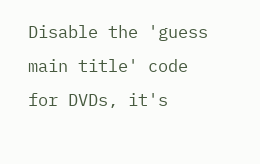Disable the 'guess main title' code for DVDs, it's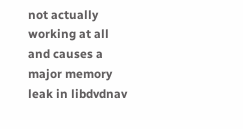not actually working at all and causes a major memory leak in libdvdnav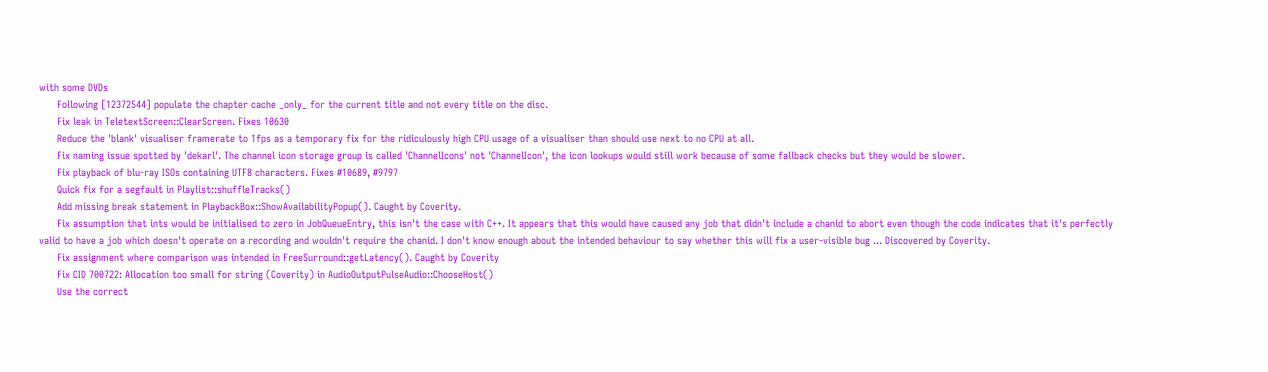with some DVDs
      Following [12372544] populate the chapter cache _only_ for the current title and not every title on the disc.
      Fix leak in TeletextScreen::ClearScreen. Fixes 10630
      Reduce the 'blank' visualiser framerate to 1fps as a temporary fix for the ridiculously high CPU usage of a visualiser than should use next to no CPU at all.
      Fix naming issue spotted by 'dekarl'. The channel icon storage group is called 'ChannelIcons' not 'ChannelIcon', the icon lookups would still work because of some fallback checks but they would be slower.
      Fix playback of blu-ray ISOs containing UTF8 characters. Fixes #10689, #9797
      Quick fix for a segfault in Playlist::shuffleTracks()
      Add missing break statement in PlaybackBox::ShowAvailabilityPopup(). Caught by Coverity.
      Fix assumption that ints would be initialised to zero in JobQueueEntry, this isn't the case with C++. It appears that this would have caused any job that didn't include a chanid to abort even though the code indicates that it's perfectly valid to have a job which doesn't operate on a recording and wouldn't require the chanid. I don't know enough about the intended behaviour to say whether this will fix a user-visible bug ... Discovered by Coverity.
      Fix assignment where comparison was intended in FreeSurround::getLatency(). Caught by Coverity
      Fix CID 700722: Allocation too small for string (Coverity) in AudioOutputPulseAudio::ChooseHost()
      Use the correct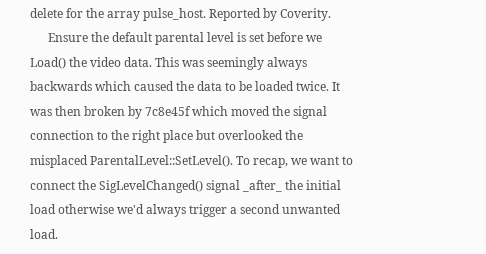delete for the array pulse_host. Reported by Coverity.
      Ensure the default parental level is set before we Load() the video data. This was seemingly always backwards which caused the data to be loaded twice. It was then broken by 7c8e45f which moved the signal connection to the right place but overlooked the misplaced ParentalLevel::SetLevel(). To recap, we want to connect the SigLevelChanged() signal _after_ the initial load otherwise we'd always trigger a second unwanted load.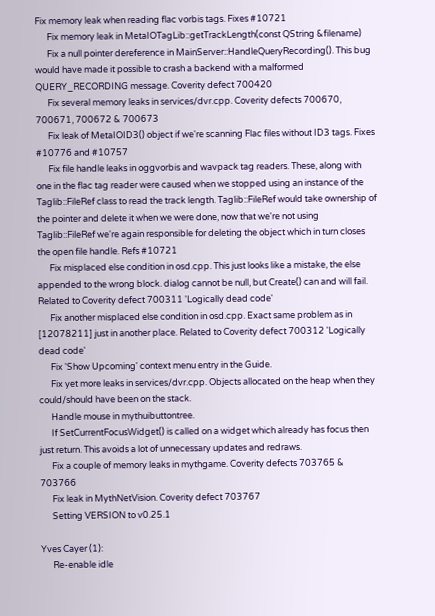Fix memory leak when reading flac vorbis tags. Fixes #10721
      Fix memory leak in MetaIOTagLib::getTrackLength(const QString &filename)
      Fix a null pointer dereference in MainServer::HandleQueryRecording(). This bug would have made it possible to crash a backend with a malformed QUERY_RECORDING message. Coverity defect 700420
      Fix several memory leaks in services/dvr.cpp. Coverity defects 700670, 700671, 700672 & 700673
      Fix leak of MetaIOID3() object if we're scanning Flac files without ID3 tags. Fixes #10776 and #10757
      Fix file handle leaks in oggvorbis and wavpack tag readers. These, along with one in the flac tag reader were caused when we stopped using an instance of the Taglib::FileRef class to read the track length. Taglib::FileRef would take ownership of the pointer and delete it when we were done, now that we're not using Taglib::FileRef we're again responsible for deleting the object which in turn closes the open file handle. Refs #10721
      Fix misplaced else condition in osd.cpp. This just looks like a mistake, the else appended to the wrong block. dialog cannot be null, but Create() can and will fail. Related to Coverity defect 700311 'Logically dead code'
      Fix another misplaced else condition in osd.cpp. Exact same problem as in [12078211] just in another place. Related to Coverity defect 700312 'Logically dead code'
      Fix 'Show Upcoming' context menu entry in the Guide.
      Fix yet more leaks in services/dvr.cpp. Objects allocated on the heap when they could/should have been on the stack.
      Handle mouse in mythuibuttontree.
      If SetCurrentFocusWidget() is called on a widget which already has focus then just return. This avoids a lot of unnecessary updates and redraws.
      Fix a couple of memory leaks in mythgame. Coverity defects 703765 & 703766
      Fix leak in MythNetVision. Coverity defect 703767
      Setting VERSION to v0.25.1

Yves Cayer (1):
      Re-enable idle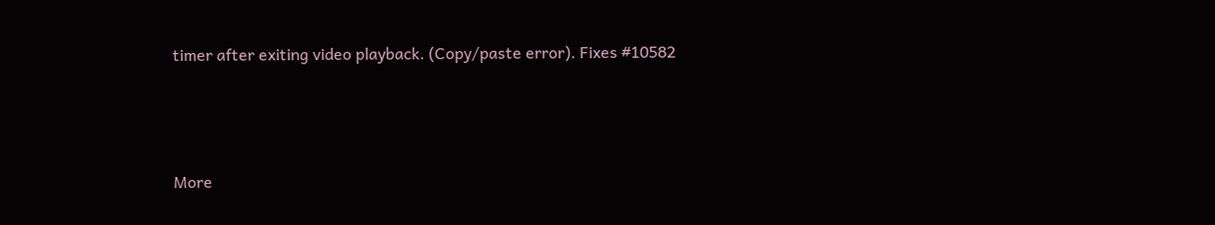timer after exiting video playback. (Copy/paste error). Fixes #10582



More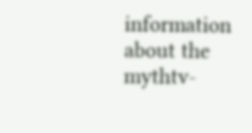information about the mythtv-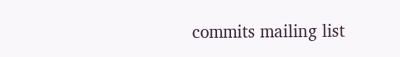commits mailing list